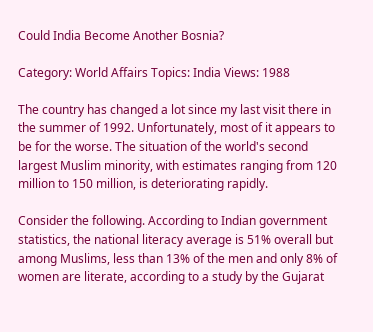Could India Become Another Bosnia?

Category: World Affairs Topics: India Views: 1988

The country has changed a lot since my last visit there in the summer of 1992. Unfortunately, most of it appears to be for the worse. The situation of the world's second largest Muslim minority, with estimates ranging from 120 million to 150 million, is deteriorating rapidly.

Consider the following. According to Indian government statistics, the national literacy average is 51% overall but among Muslims, less than 13% of the men and only 8% of women are literate, according to a study by the Gujarat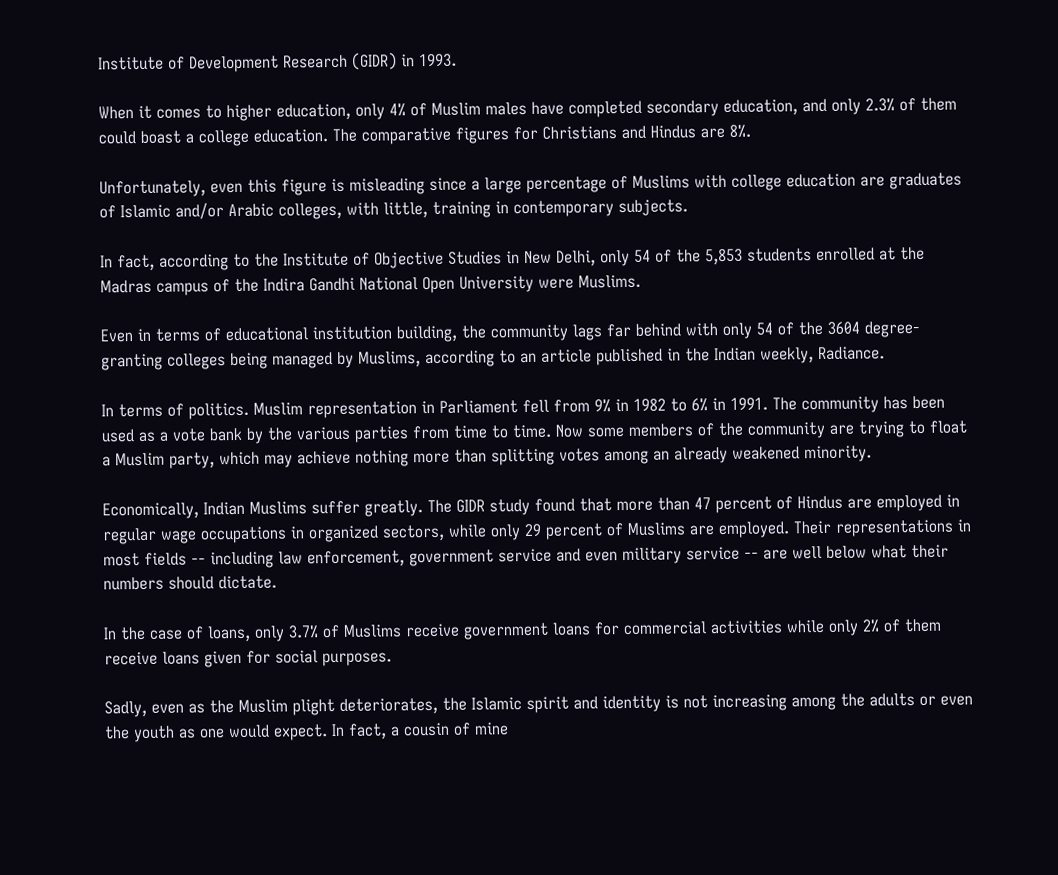Institute of Development Research (GIDR) in 1993.

When it comes to higher education, only 4% of Muslim males have completed secondary education, and only 2.3% of them could boast a college education. The comparative figures for Christians and Hindus are 8%.

Unfortunately, even this figure is misleading since a large percentage of Muslims with college education are graduates of Islamic and/or Arabic colleges, with little, training in contemporary subjects.

In fact, according to the Institute of Objective Studies in New Delhi, only 54 of the 5,853 students enrolled at the Madras campus of the Indira Gandhi National Open University were Muslims.

Even in terms of educational institution building, the community lags far behind with only 54 of the 3604 degree-granting colleges being managed by Muslims, according to an article published in the Indian weekly, Radiance.

In terms of politics. Muslim representation in Parliament fell from 9% in 1982 to 6% in 1991. The community has been used as a vote bank by the various parties from time to time. Now some members of the community are trying to float a Muslim party, which may achieve nothing more than splitting votes among an already weakened minority.

Economically, Indian Muslims suffer greatly. The GIDR study found that more than 47 percent of Hindus are employed in regular wage occupations in organized sectors, while only 29 percent of Muslims are employed. Their representations in most fields -- including law enforcement, government service and even military service -- are well below what their numbers should dictate.

In the case of loans, only 3.7% of Muslims receive government loans for commercial activities while only 2% of them receive loans given for social purposes.

Sadly, even as the Muslim plight deteriorates, the Islamic spirit and identity is not increasing among the adults or even the youth as one would expect. In fact, a cousin of mine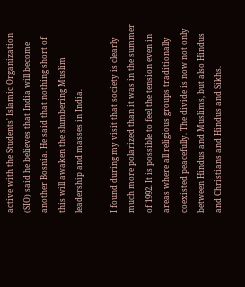active with the Students' Islamic Organization (SIO) said he believes that India will become another Bosnia. He said that nothing short of this will awaken the slumbering Muslim leadership and masses in India.

I found during my visit that society is clearly much more polarized than it was in the summer of 1992. It is possible to feel the tension even in areas where all religious groups traditionally coexisted peacefully. The divide is now not only between Hindus and Muslims, but also Hindus and Christians and Hindus and Sikhs.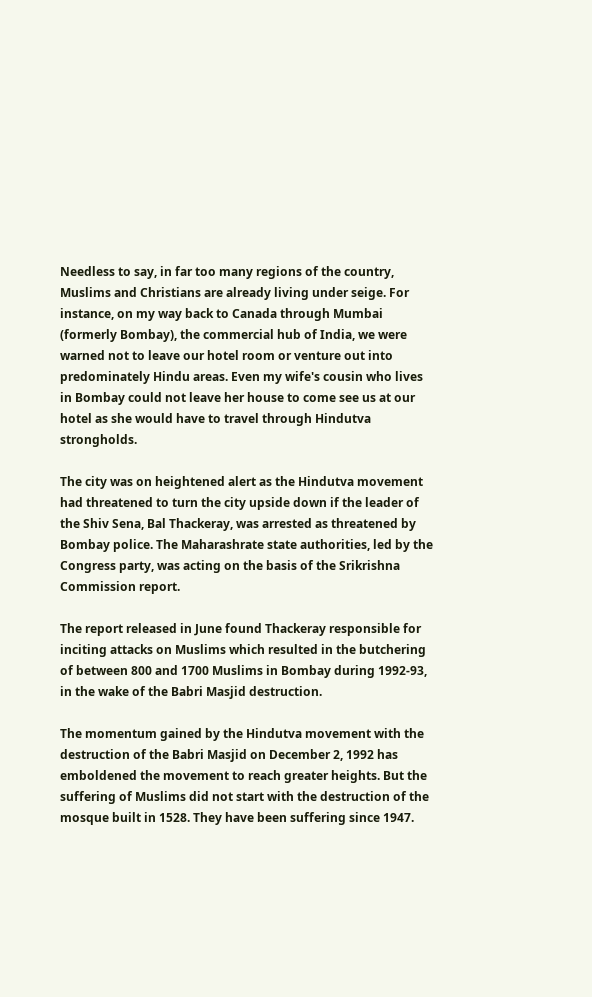Needless to say, in far too many regions of the country, Muslims and Christians are already living under seige. For instance, on my way back to Canada through Mumbai (formerly Bombay), the commercial hub of India, we were warned not to leave our hotel room or venture out into predominately Hindu areas. Even my wife's cousin who lives in Bombay could not leave her house to come see us at our hotel as she would have to travel through Hindutva strongholds.

The city was on heightened alert as the Hindutva movement had threatened to turn the city upside down if the leader of the Shiv Sena, Bal Thackeray, was arrested as threatened by Bombay police. The Maharashrate state authorities, led by the Congress party, was acting on the basis of the Srikrishna Commission report.

The report released in June found Thackeray responsible for inciting attacks on Muslims which resulted in the butchering of between 800 and 1700 Muslims in Bombay during 1992-93, in the wake of the Babri Masjid destruction.

The momentum gained by the Hindutva movement with the destruction of the Babri Masjid on December 2, 1992 has emboldened the movement to reach greater heights. But the suffering of Muslims did not start with the destruction of the mosque built in 1528. They have been suffering since 1947.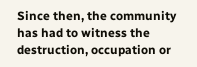Since then, the community has had to witness the destruction, occupation or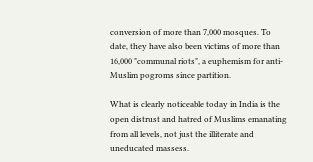conversion of more than 7,000 mosques. To date, they have also been victims of more than 16,000 "communal riots", a euphemism for anti-Muslim pogroms since partition.

What is clearly noticeable today in India is the open distrust and hatred of Muslims emanating from all levels, not just the illiterate and uneducated massess.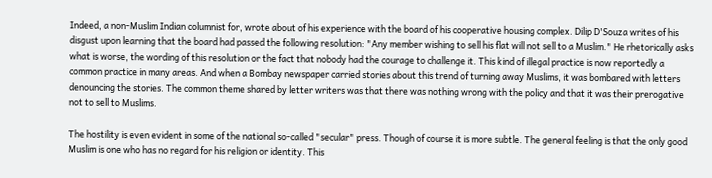Indeed, a non-Muslim Indian columnist for, wrote about of his experience with the board of his cooperative housing complex. Dilip D'Souza writes of his disgust upon learning that the board had passed the following resolution: "Any member wishing to sell his flat will not sell to a Muslim." He rhetorically asks what is worse, the wording of this resolution or the fact that nobody had the courage to challenge it. This kind of illegal practice is now reportedly a common practice in many areas. And when a Bombay newspaper carried stories about this trend of turning away Muslims, it was bombared with letters denouncing the stories. The common theme shared by letter writers was that there was nothing wrong with the policy and that it was their prerogative not to sell to Muslims.

The hostility is even evident in some of the national so-called "secular" press. Though of course it is more subtle. The general feeling is that the only good Muslim is one who has no regard for his religion or identity. This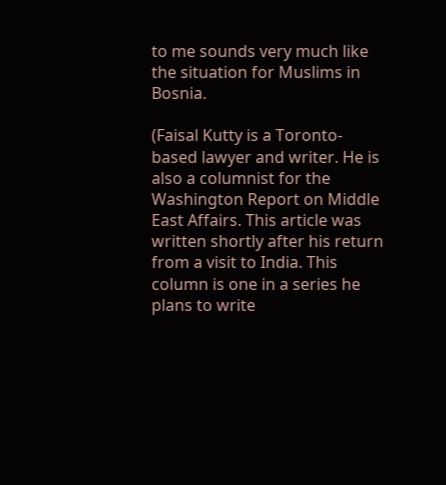to me sounds very much like the situation for Muslims in Bosnia.

(Faisal Kutty is a Toronto-based lawyer and writer. He is also a columnist for the Washington Report on Middle East Affairs. This article was written shortly after his return from a visit to India. This column is one in a series he plans to write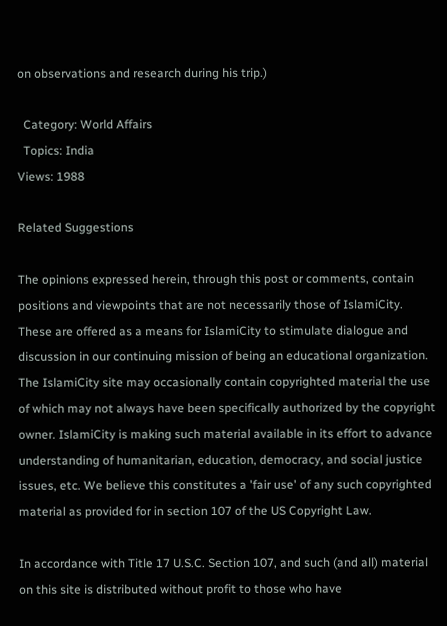on observations and research during his trip.)

  Category: World Affairs
  Topics: India
Views: 1988

Related Suggestions

The opinions expressed herein, through this post or comments, contain positions and viewpoints that are not necessarily those of IslamiCity. These are offered as a means for IslamiCity to stimulate dialogue and discussion in our continuing mission of being an educational organization. The IslamiCity site may occasionally contain copyrighted material the use of which may not always have been specifically authorized by the copyright owner. IslamiCity is making such material available in its effort to advance understanding of humanitarian, education, democracy, and social justice issues, etc. We believe this constitutes a 'fair use' of any such copyrighted material as provided for in section 107 of the US Copyright Law.

In accordance with Title 17 U.S.C. Section 107, and such (and all) material on this site is distributed without profit to those who have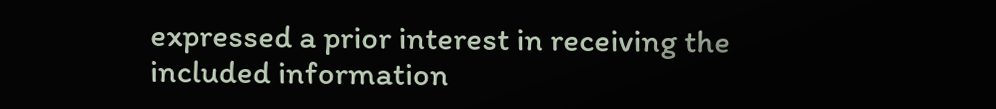expressed a prior interest in receiving the included information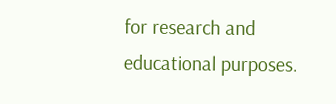for research and educational purposes.